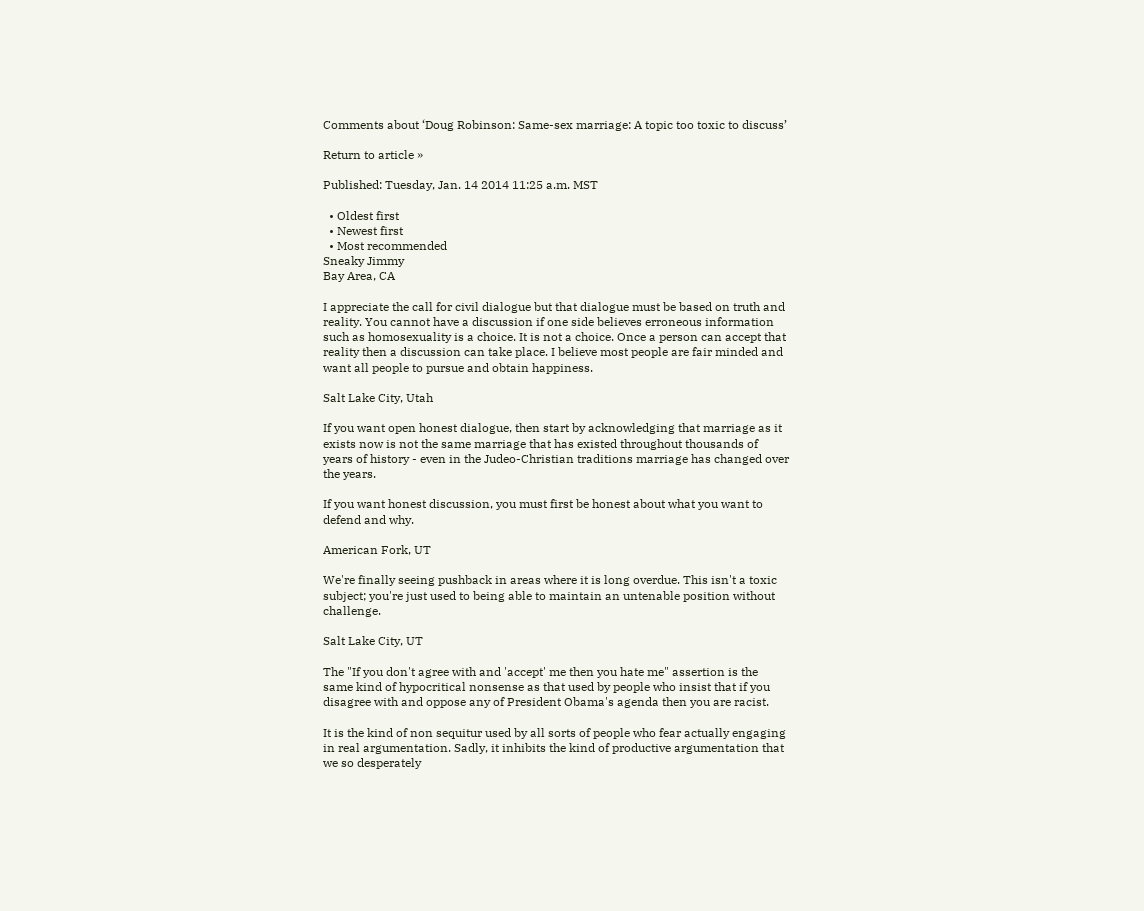Comments about ‘Doug Robinson: Same-sex marriage: A topic too toxic to discuss’

Return to article »

Published: Tuesday, Jan. 14 2014 11:25 a.m. MST

  • Oldest first
  • Newest first
  • Most recommended
Sneaky Jimmy
Bay Area, CA

I appreciate the call for civil dialogue but that dialogue must be based on truth and reality. You cannot have a discussion if one side believes erroneous information such as homosexuality is a choice. It is not a choice. Once a person can accept that reality then a discussion can take place. I believe most people are fair minded and want all people to pursue and obtain happiness.

Salt Lake City, Utah

If you want open honest dialogue, then start by acknowledging that marriage as it exists now is not the same marriage that has existed throughout thousands of years of history - even in the Judeo-Christian traditions marriage has changed over the years.

If you want honest discussion, you must first be honest about what you want to defend and why.

American Fork, UT

We're finally seeing pushback in areas where it is long overdue. This isn't a toxic subject; you're just used to being able to maintain an untenable position without challenge.

Salt Lake City, UT

The "If you don't agree with and 'accept' me then you hate me" assertion is the same kind of hypocritical nonsense as that used by people who insist that if you disagree with and oppose any of President Obama's agenda then you are racist.

It is the kind of non sequitur used by all sorts of people who fear actually engaging in real argumentation. Sadly, it inhibits the kind of productive argumentation that we so desperately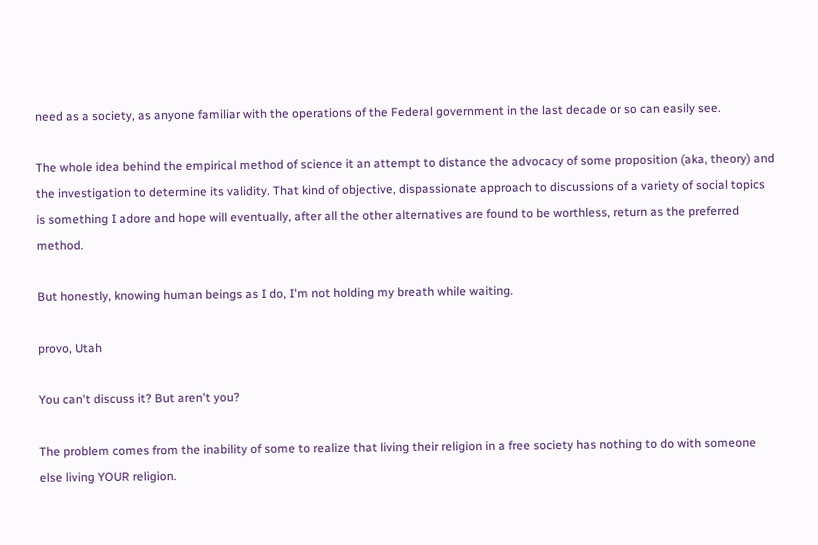need as a society, as anyone familiar with the operations of the Federal government in the last decade or so can easily see.

The whole idea behind the empirical method of science it an attempt to distance the advocacy of some proposition (aka, theory) and the investigation to determine its validity. That kind of objective, dispassionate approach to discussions of a variety of social topics is something I adore and hope will eventually, after all the other alternatives are found to be worthless, return as the preferred method.

But honestly, knowing human beings as I do, I'm not holding my breath while waiting.

provo, Utah

You can't discuss it? But aren't you?

The problem comes from the inability of some to realize that living their religion in a free society has nothing to do with someone else living YOUR religion.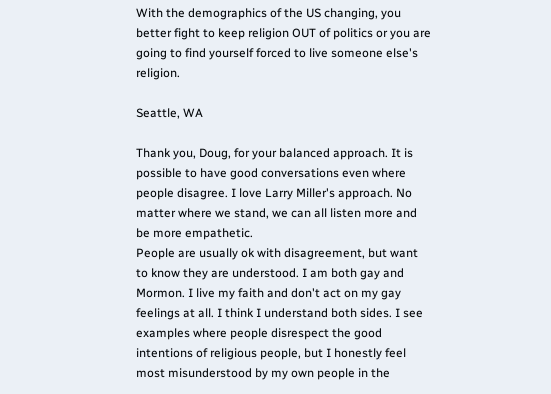With the demographics of the US changing, you better fight to keep religion OUT of politics or you are going to find yourself forced to live someone else's religion.

Seattle, WA

Thank you, Doug, for your balanced approach. It is possible to have good conversations even where people disagree. I love Larry Miller's approach. No matter where we stand, we can all listen more and be more empathetic.
People are usually ok with disagreement, but want to know they are understood. I am both gay and Mormon. I live my faith and don't act on my gay feelings at all. I think I understand both sides. I see examples where people disrespect the good intentions of religious people, but I honestly feel most misunderstood by my own people in the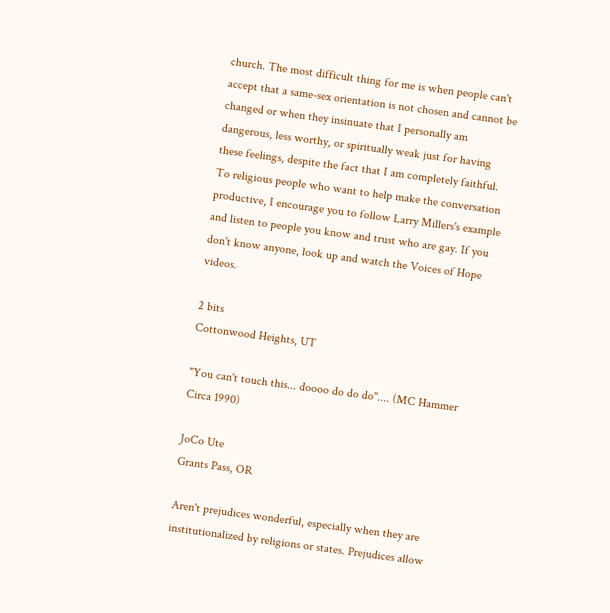church. The most difficult thing for me is when people can't accept that a same-sex orientation is not chosen and cannot be changed or when they insinuate that I personally am dangerous, less worthy, or spiritually weak just for having these feelings, despite the fact that I am completely faithful.
To religious people who want to help make the conversation productive, I encourage you to follow Larry Millers's example and listen to people you know and trust who are gay. If you don't know anyone, look up and watch the Voices of Hope videos.

2 bits
Cottonwood Heights, UT

"You can't touch this... doooo do do do".... (MC Hammer Circa 1990)

JoCo Ute
Grants Pass, OR

Aren't prejudices wonderful, especially when they are institutionalized by religions or states. Prejudices allow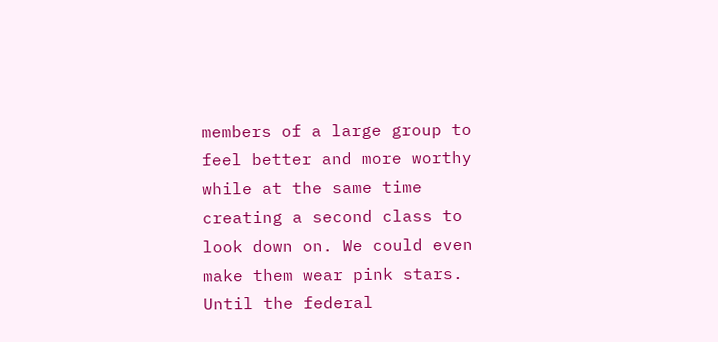members of a large group to feel better and more worthy while at the same time creating a second class to look down on. We could even make them wear pink stars. Until the federal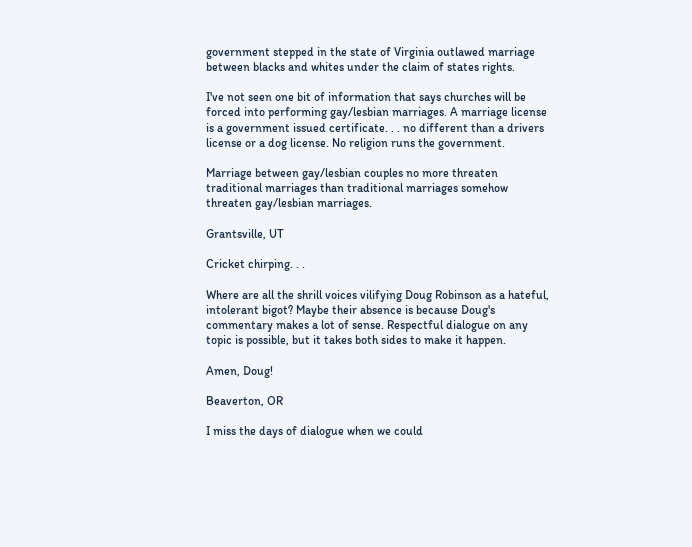government stepped in the state of Virginia outlawed marriage between blacks and whites under the claim of states rights.

I've not seen one bit of information that says churches will be forced into performing gay/lesbian marriages. A marriage license is a government issued certificate. . . no different than a drivers license or a dog license. No religion runs the government.

Marriage between gay/lesbian couples no more threaten traditional marriages than traditional marriages somehow threaten gay/lesbian marriages.

Grantsville, UT

Cricket chirping. . .

Where are all the shrill voices vilifying Doug Robinson as a hateful, intolerant bigot? Maybe their absence is because Doug's commentary makes a lot of sense. Respectful dialogue on any topic is possible, but it takes both sides to make it happen.

Amen, Doug!

Beaverton, OR

I miss the days of dialogue when we could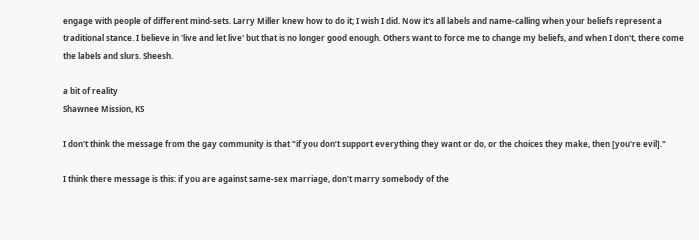engage with people of different mind-sets. Larry Miller knew how to do it; I wish I did. Now it's all labels and name-calling when your beliefs represent a traditional stance. I believe in 'live and let live' but that is no longer good enough. Others want to force me to change my beliefs, and when I don't, there come the labels and slurs. Sheesh.

a bit of reality
Shawnee Mission, KS

I don't think the message from the gay community is that "if you don’t support everything they want or do, or the choices they make, then [you're evil]."

I think there message is this: if you are against same-sex marriage, don't marry somebody of the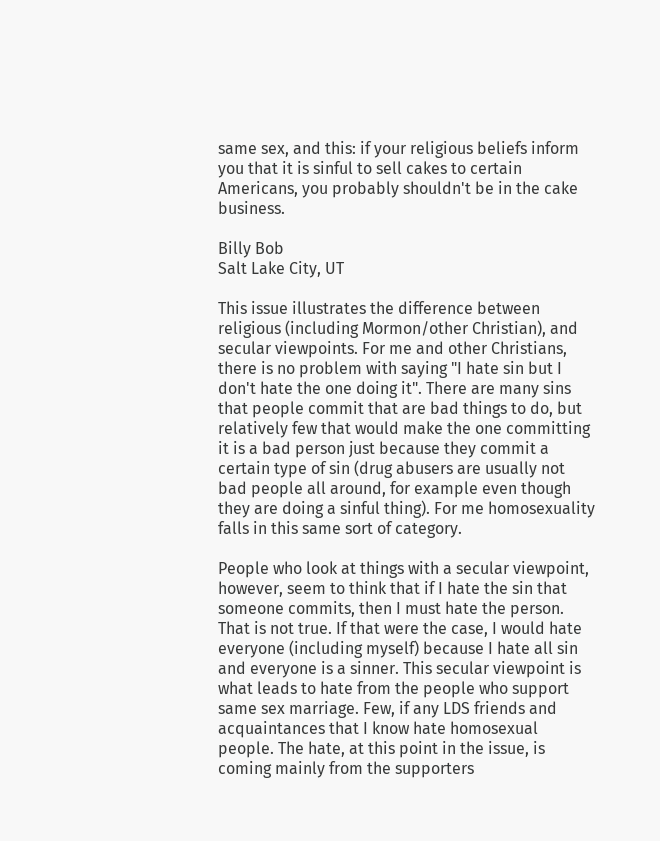same sex, and this: if your religious beliefs inform you that it is sinful to sell cakes to certain Americans, you probably shouldn't be in the cake business.

Billy Bob
Salt Lake City, UT

This issue illustrates the difference between religious (including Mormon/other Christian), and secular viewpoints. For me and other Christians, there is no problem with saying "I hate sin but I don't hate the one doing it". There are many sins that people commit that are bad things to do, but relatively few that would make the one committing it is a bad person just because they commit a certain type of sin (drug abusers are usually not bad people all around, for example even though they are doing a sinful thing). For me homosexuality falls in this same sort of category.

People who look at things with a secular viewpoint, however, seem to think that if I hate the sin that someone commits, then I must hate the person. That is not true. If that were the case, I would hate everyone (including myself) because I hate all sin and everyone is a sinner. This secular viewpoint is what leads to hate from the people who support same sex marriage. Few, if any LDS friends and acquaintances that I know hate homosexual people. The hate, at this point in the issue, is coming mainly from the supporters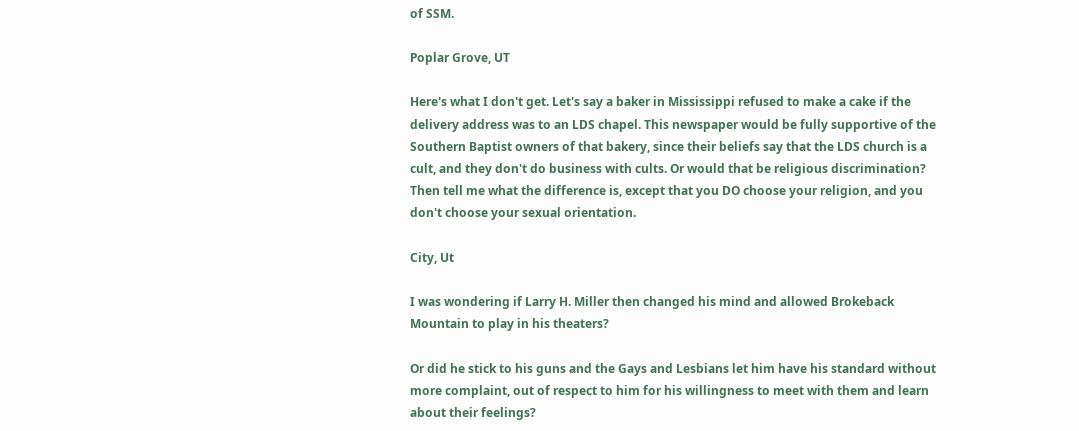of SSM.

Poplar Grove, UT

Here's what I don't get. Let's say a baker in Mississippi refused to make a cake if the delivery address was to an LDS chapel. This newspaper would be fully supportive of the Southern Baptist owners of that bakery, since their beliefs say that the LDS church is a cult, and they don't do business with cults. Or would that be religious discrimination? Then tell me what the difference is, except that you DO choose your religion, and you don't choose your sexual orientation.

City, Ut

I was wondering if Larry H. Miller then changed his mind and allowed Brokeback Mountain to play in his theaters?

Or did he stick to his guns and the Gays and Lesbians let him have his standard without more complaint, out of respect to him for his willingness to meet with them and learn about their feelings?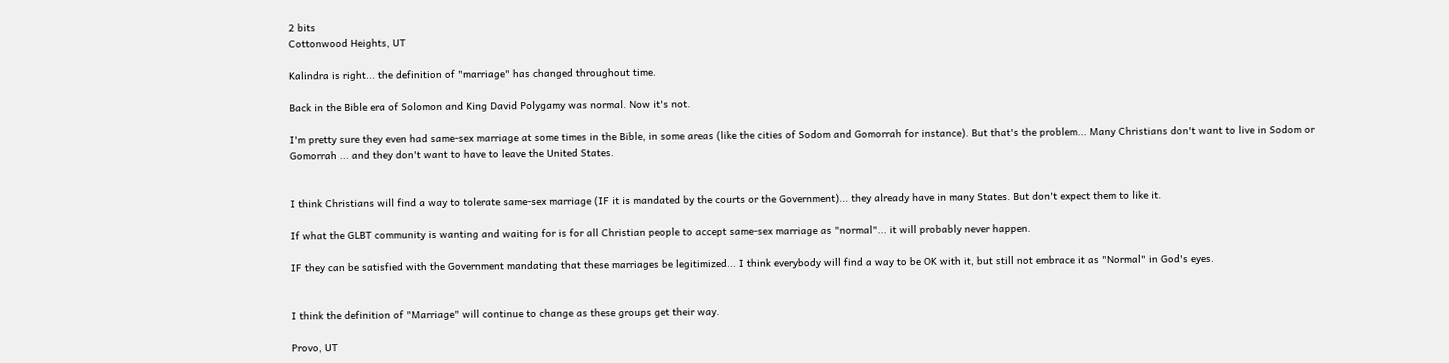2 bits
Cottonwood Heights, UT

Kalindra is right... the definition of "marriage" has changed throughout time.

Back in the Bible era of Solomon and King David Polygamy was normal. Now it's not.

I'm pretty sure they even had same-sex marriage at some times in the Bible, in some areas (like the cities of Sodom and Gomorrah for instance). But that's the problem... Many Christians don't want to live in Sodom or Gomorrah ... and they don't want to have to leave the United States.


I think Christians will find a way to tolerate same-sex marriage (IF it is mandated by the courts or the Government)... they already have in many States. But don't expect them to like it.

If what the GLBT community is wanting and waiting for is for all Christian people to accept same-sex marriage as "normal"... it will probably never happen.

IF they can be satisfied with the Government mandating that these marriages be legitimized... I think everybody will find a way to be OK with it, but still not embrace it as "Normal" in God's eyes.


I think the definition of "Marriage" will continue to change as these groups get their way.

Provo, UT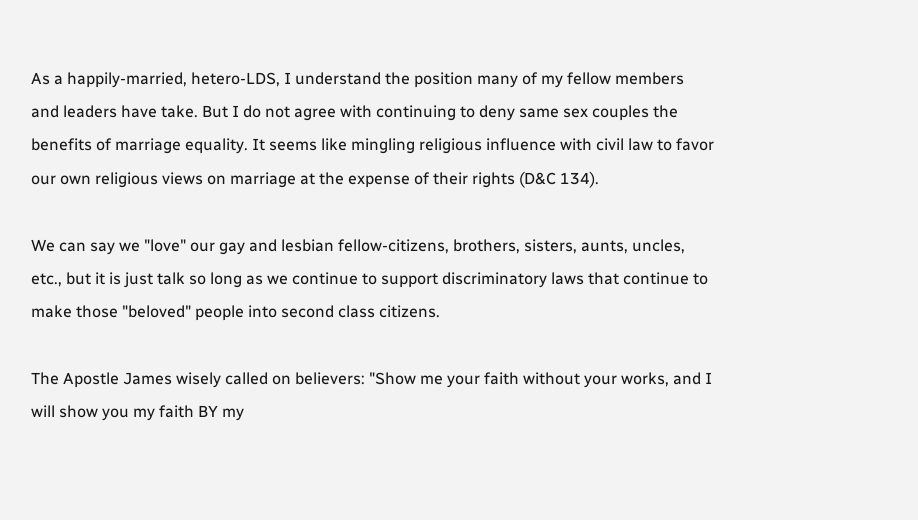As a happily-married, hetero-LDS, I understand the position many of my fellow members and leaders have take. But I do not agree with continuing to deny same sex couples the benefits of marriage equality. It seems like mingling religious influence with civil law to favor our own religious views on marriage at the expense of their rights (D&C 134).

We can say we "love" our gay and lesbian fellow-citizens, brothers, sisters, aunts, uncles, etc., but it is just talk so long as we continue to support discriminatory laws that continue to make those "beloved" people into second class citizens.

The Apostle James wisely called on believers: "Show me your faith without your works, and I will show you my faith BY my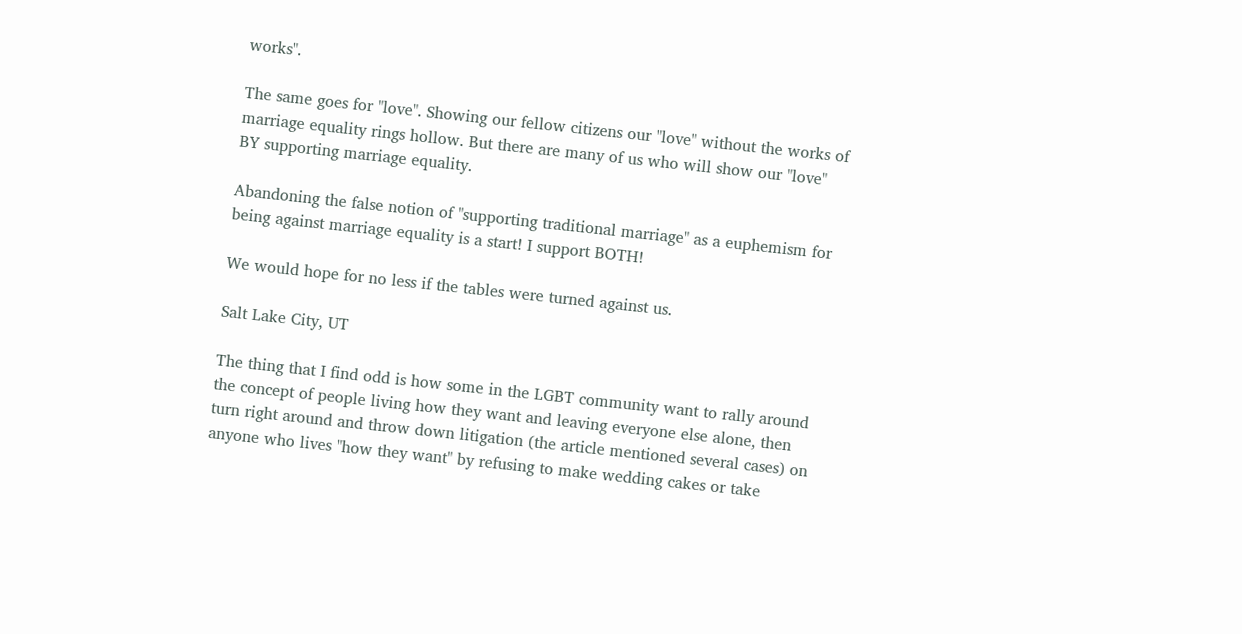works".

The same goes for "love". Showing our fellow citizens our "love" without the works of marriage equality rings hollow. But there are many of us who will show our "love" BY supporting marriage equality.

Abandoning the false notion of "supporting traditional marriage" as a euphemism for being against marriage equality is a start! I support BOTH!

We would hope for no less if the tables were turned against us.

Salt Lake City, UT

The thing that I find odd is how some in the LGBT community want to rally around the concept of people living how they want and leaving everyone else alone, then turn right around and throw down litigation (the article mentioned several cases) on anyone who lives "how they want" by refusing to make wedding cakes or take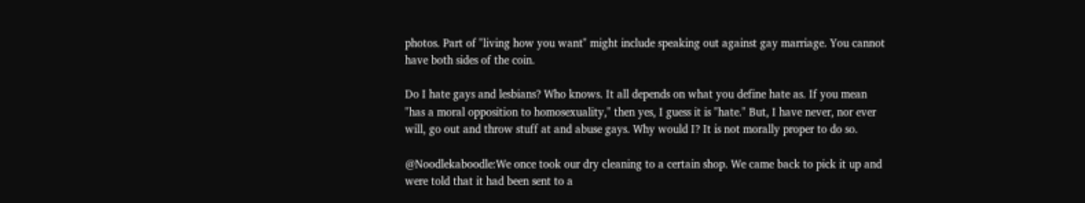photos. Part of "living how you want" might include speaking out against gay marriage. You cannot have both sides of the coin.

Do I hate gays and lesbians? Who knows. It all depends on what you define hate as. If you mean "has a moral opposition to homosexuality," then yes, I guess it is "hate." But, I have never, nor ever will, go out and throw stuff at and abuse gays. Why would I? It is not morally proper to do so.

@Noodlekaboodle:We once took our dry cleaning to a certain shop. We came back to pick it up and were told that it had been sent to a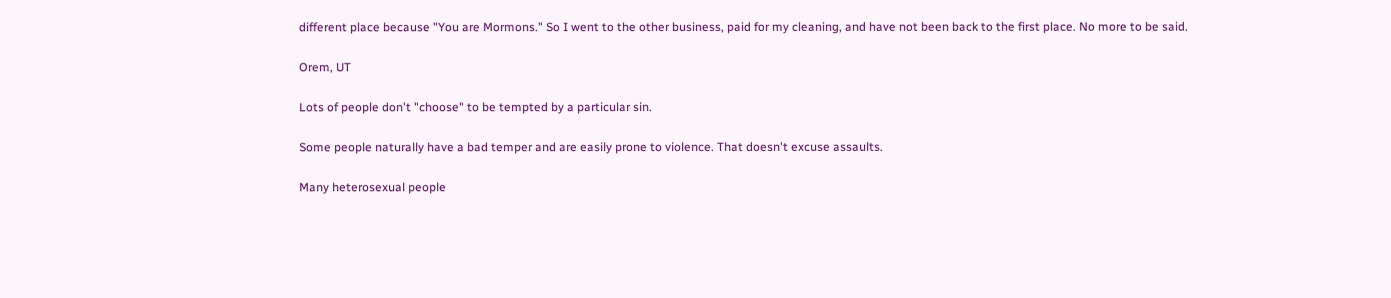different place because "You are Mormons." So I went to the other business, paid for my cleaning, and have not been back to the first place. No more to be said.

Orem, UT

Lots of people don't "choose" to be tempted by a particular sin.

Some people naturally have a bad temper and are easily prone to violence. That doesn't excuse assaults.

Many heterosexual people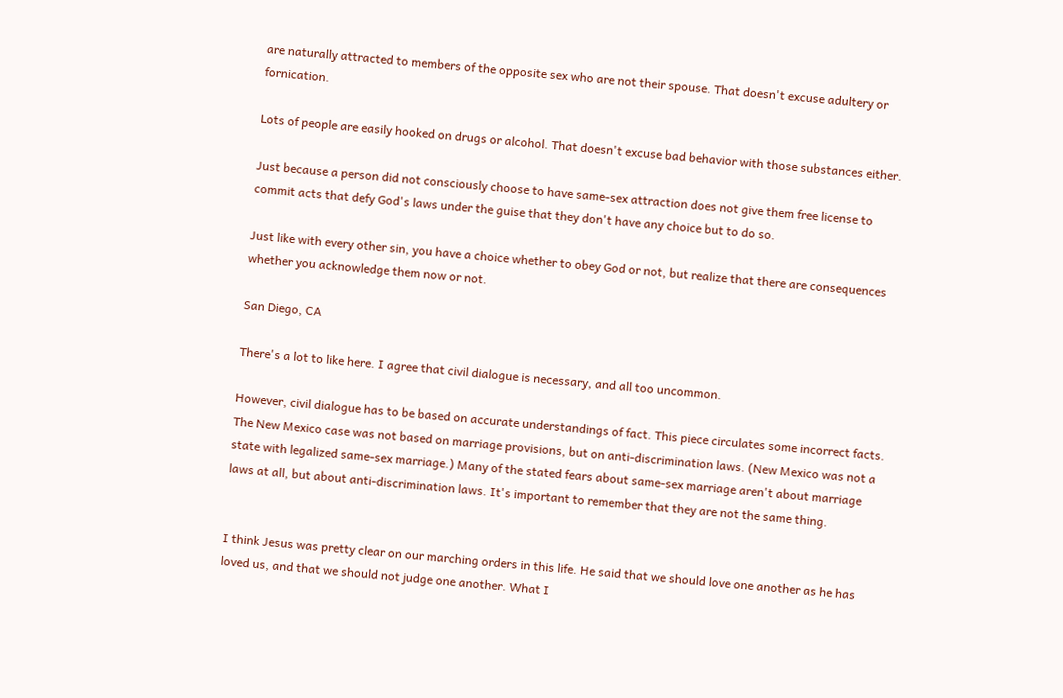are naturally attracted to members of the opposite sex who are not their spouse. That doesn't excuse adultery or fornication.

Lots of people are easily hooked on drugs or alcohol. That doesn't excuse bad behavior with those substances either.

Just because a person did not consciously choose to have same-sex attraction does not give them free license to commit acts that defy God's laws under the guise that they don't have any choice but to do so.

Just like with every other sin, you have a choice whether to obey God or not, but realize that there are consequences whether you acknowledge them now or not.

San Diego, CA

There's a lot to like here. I agree that civil dialogue is necessary, and all too uncommon.

However, civil dialogue has to be based on accurate understandings of fact. This piece circulates some incorrect facts. The New Mexico case was not based on marriage provisions, but on anti-discrimination laws. (New Mexico was not a state with legalized same-sex marriage.) Many of the stated fears about same-sex marriage aren't about marriage laws at all, but about anti-discrimination laws. It's important to remember that they are not the same thing.


I think Jesus was pretty clear on our marching orders in this life. He said that we should love one another as he has loved us, and that we should not judge one another. What I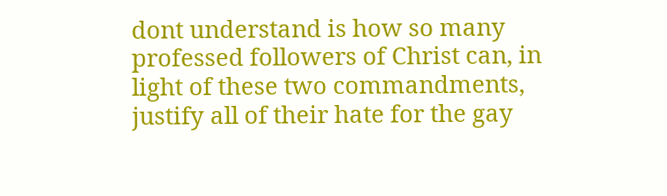dont understand is how so many professed followers of Christ can, in light of these two commandments, justify all of their hate for the gay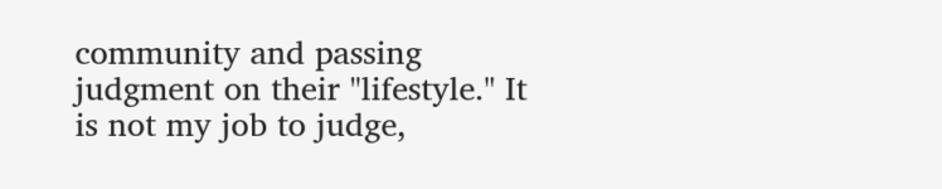community and passing judgment on their "lifestyle." It is not my job to judge,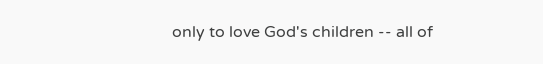only to love God's children -- all of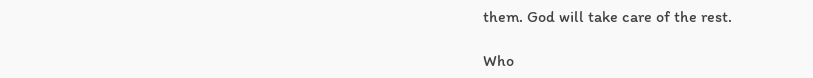them. God will take care of the rest.

Who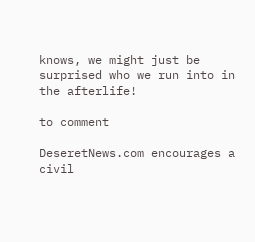knows, we might just be surprised who we run into in the afterlife!

to comment

DeseretNews.com encourages a civil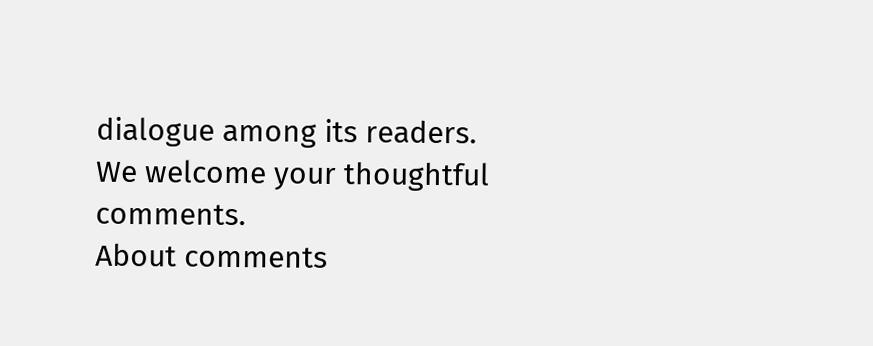dialogue among its readers. We welcome your thoughtful comments.
About comments